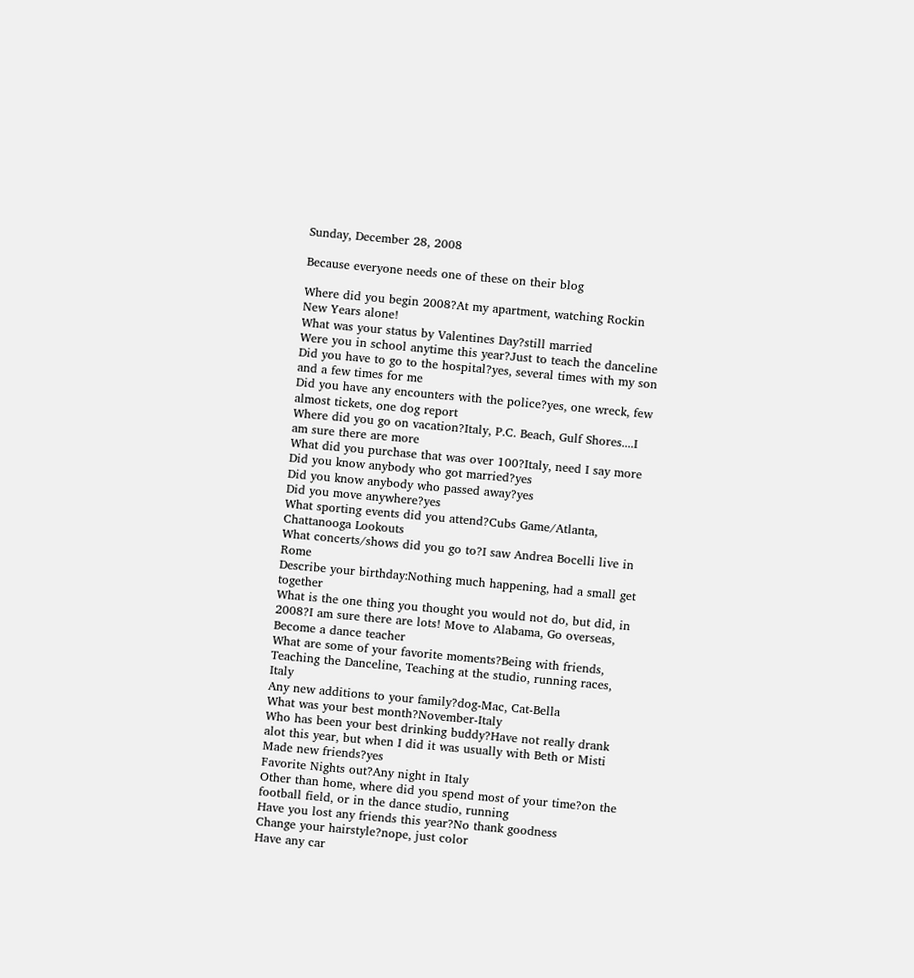Sunday, December 28, 2008

Because everyone needs one of these on their blog

Where did you begin 2008?At my apartment, watching Rockin New Years alone!
What was your status by Valentines Day?still married
Were you in school anytime this year?Just to teach the danceline
Did you have to go to the hospital?yes, several times with my son and a few times for me
Did you have any encounters with the police?yes, one wreck, few almost tickets, one dog report
Where did you go on vacation?Italy, P.C. Beach, Gulf Shores....I am sure there are more
What did you purchase that was over 100?Italy, need I say more
Did you know anybody who got married?yes
Did you know anybody who passed away?yes
Did you move anywhere?yes
What sporting events did you attend?Cubs Game/Atlanta, Chattanooga Lookouts
What concerts/shows did you go to?I saw Andrea Bocelli live in Rome
Describe your birthday:Nothing much happening, had a small get together
What is the one thing you thought you would not do, but did, in 2008?I am sure there are lots! Move to Alabama, Go overseas, Become a dance teacher
What are some of your favorite moments?Being with friends, Teaching the Danceline, Teaching at the studio, running races, Italy
Any new additions to your family?dog-Mac, Cat-Bella
What was your best month?November-Italy
Who has been your best drinking buddy?Have not really drank alot this year, but when I did it was usually with Beth or Misti
Made new friends?yes
Favorite Nights out?Any night in Italy
Other than home, where did you spend most of your time?on the football field, or in the dance studio, running
Have you lost any friends this year?No thank goodness
Change your hairstyle?nope, just color
Have any car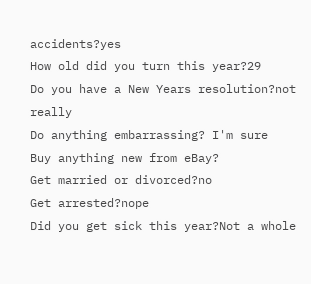accidents?yes
How old did you turn this year?29
Do you have a New Years resolution?not really
Do anything embarrassing? I'm sure
Buy anything new from eBay?
Get married or divorced?no
Get arrested?nope
Did you get sick this year?Not a whole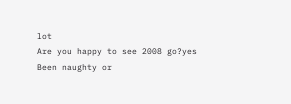lot
Are you happy to see 2008 go?yes
Been naughty or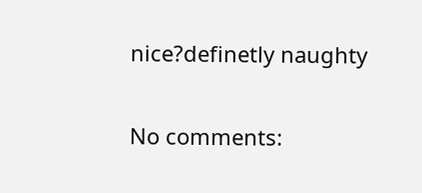nice?definetly naughty

No comments: